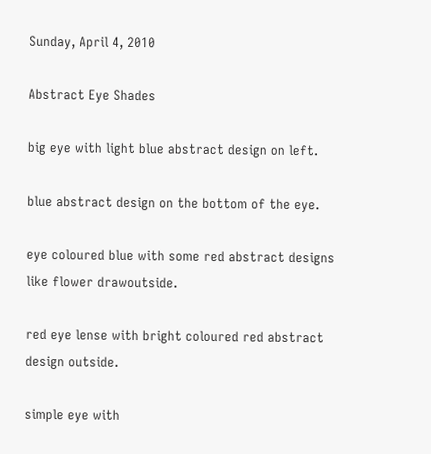Sunday, April 4, 2010

Abstract Eye Shades

big eye with light blue abstract design on left.

blue abstract design on the bottom of the eye.

eye coloured blue with some red abstract designs like flower drawoutside.

red eye lense with bright coloured red abstract design outside.

simple eye with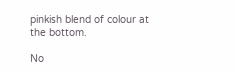pinkish blend of colour at the bottom.

No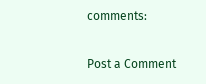comments:

Post a Comment